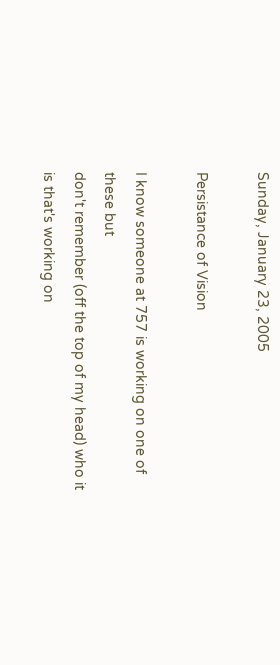Sunday, January 23, 2005

Persistance of Vision

I know someone at 757 is working on one of these but
don't remember (off the top of my head) who it is that's working on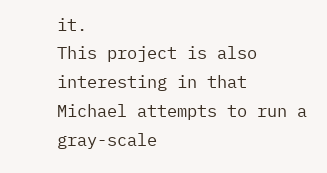it.
This project is also interesting in that Michael attempts to run a
gray-scale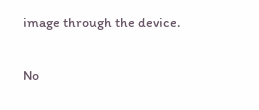image through the device.

No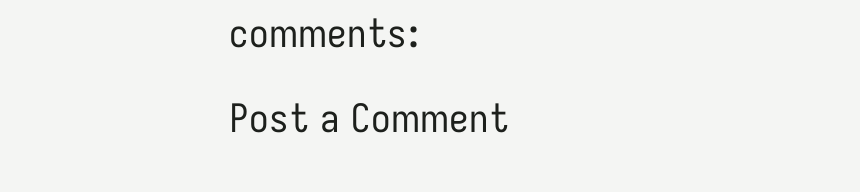comments:

Post a Comment